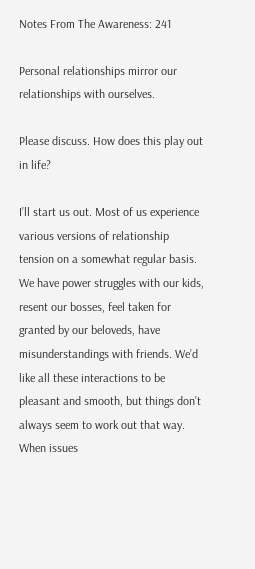Notes From The Awareness: 241

Personal relationships mirror our relationships with ourselves.

Please discuss. How does this play out in life?

I’ll start us out. Most of us experience various versions of relationship tension on a somewhat regular basis. We have power struggles with our kids, resent our bosses, feel taken for granted by our beloveds, have misunderstandings with friends. We’d like all these interactions to be pleasant and smooth, but things don’t always seem to work out that way. When issues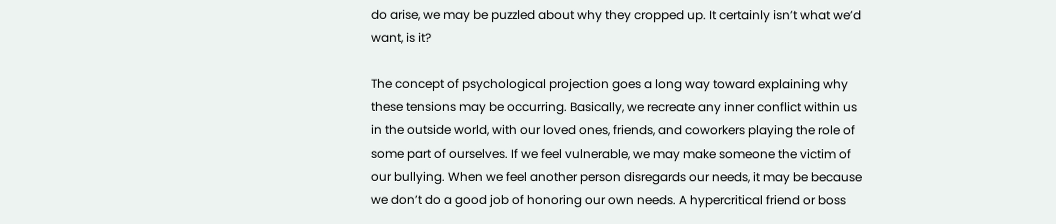do arise, we may be puzzled about why they cropped up. It certainly isn’t what we’d want, is it?

The concept of psychological projection goes a long way toward explaining why these tensions may be occurring. Basically, we recreate any inner conflict within us in the outside world, with our loved ones, friends, and coworkers playing the role of some part of ourselves. If we feel vulnerable, we may make someone the victim of our bullying. When we feel another person disregards our needs, it may be because we don’t do a good job of honoring our own needs. A hypercritical friend or boss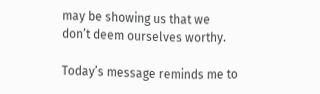may be showing us that we don’t deem ourselves worthy.

Today’s message reminds me to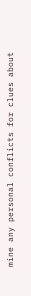mine any personal conflicts for clues about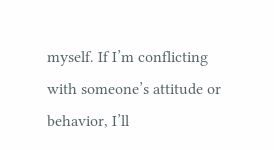myself. If I’m conflicting with someone’s attitude or behavior, I’ll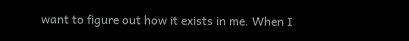want to figure out how it exists in me. When I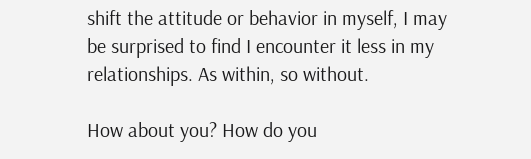shift the attitude or behavior in myself, I may be surprised to find I encounter it less in my relationships. As within, so without.

How about you? How do you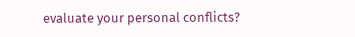evaluate your personal conflicts?